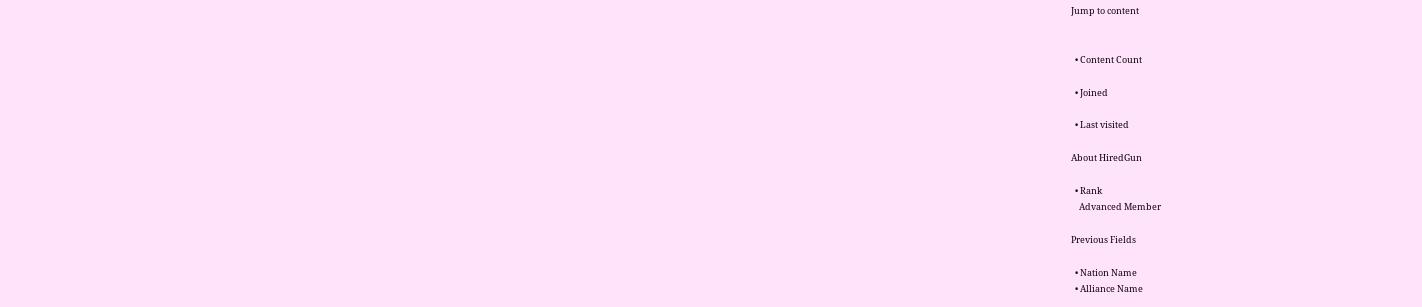Jump to content


  • Content Count

  • Joined

  • Last visited

About HiredGun

  • Rank
    Advanced Member

Previous Fields

  • Nation Name
  • Alliance Name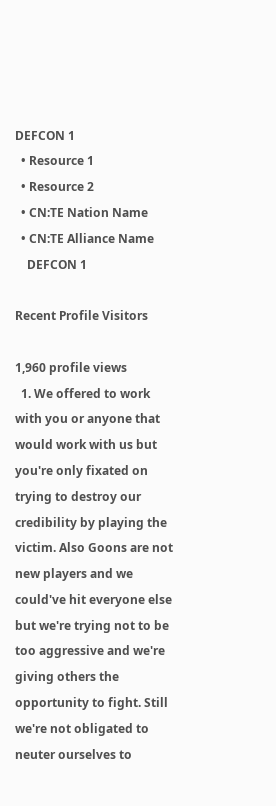DEFCON 1
  • Resource 1
  • Resource 2
  • CN:TE Nation Name
  • CN:TE Alliance Name
    DEFCON 1

Recent Profile Visitors

1,960 profile views
  1. We offered to work with you or anyone that would work with us but you're only fixated on trying to destroy our credibility by playing the victim. Also Goons are not new players and we could've hit everyone else but we're trying not to be too aggressive and we're giving others the opportunity to fight. Still we're not obligated to neuter ourselves to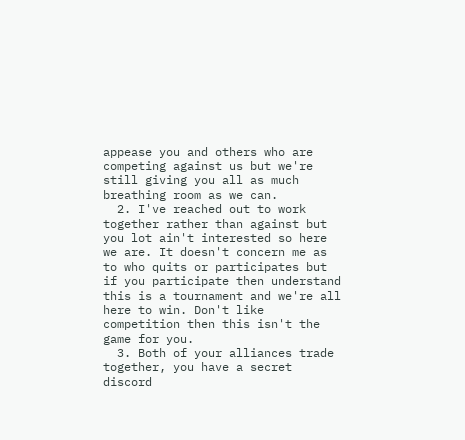appease you and others who are competing against us but we're still giving you all as much breathing room as we can.
  2. I've reached out to work together rather than against but you lot ain't interested so here we are. It doesn't concern me as to who quits or participates but if you participate then understand this is a tournament and we're all here to win. Don't like competition then this isn't the game for you.
  3. Both of your alliances trade together, you have a secret discord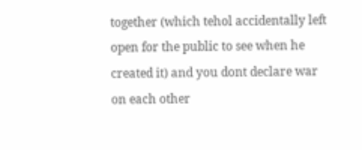together (which tehol accidentally left open for the public to see when he created it) and you dont declare war on each other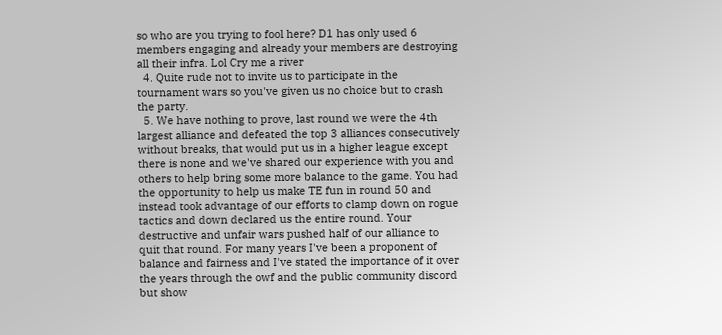so who are you trying to fool here? D1 has only used 6 members engaging and already your members are destroying all their infra. Lol Cry me a river
  4. Quite rude not to invite us to participate in the tournament wars so you've given us no choice but to crash the party.
  5. We have nothing to prove, last round we were the 4th largest alliance and defeated the top 3 alliances consecutively without breaks, that would put us in a higher league except there is none and we've shared our experience with you and others to help bring some more balance to the game. You had the opportunity to help us make TE fun in round 50 and instead took advantage of our efforts to clamp down on rogue tactics and down declared us the entire round. Your destructive and unfair wars pushed half of our alliance to quit that round. For many years I've been a proponent of balance and fairness and I've stated the importance of it over the years through the owf and the public community discord but show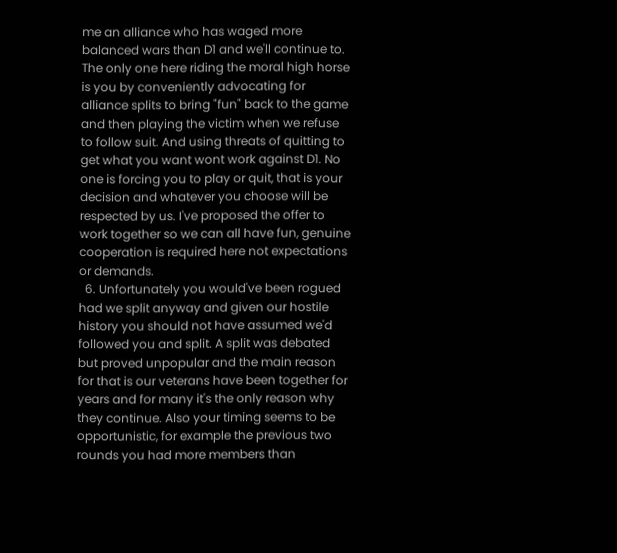me an alliance who has waged more balanced wars than D1 and we'll continue to. The only one here riding the moral high horse is you by conveniently advocating for alliance splits to bring "fun" back to the game and then playing the victim when we refuse to follow suit. And using threats of quitting to get what you want wont work against D1. No one is forcing you to play or quit, that is your decision and whatever you choose will be respected by us. I've proposed the offer to work together so we can all have fun, genuine cooperation is required here not expectations or demands.
  6. Unfortunately you would've been rogued had we split anyway and given our hostile history you should not have assumed we'd followed you and split. A split was debated but proved unpopular and the main reason for that is our veterans have been together for years and for many it's the only reason why they continue. Also your timing seems to be opportunistic, for example the previous two rounds you had more members than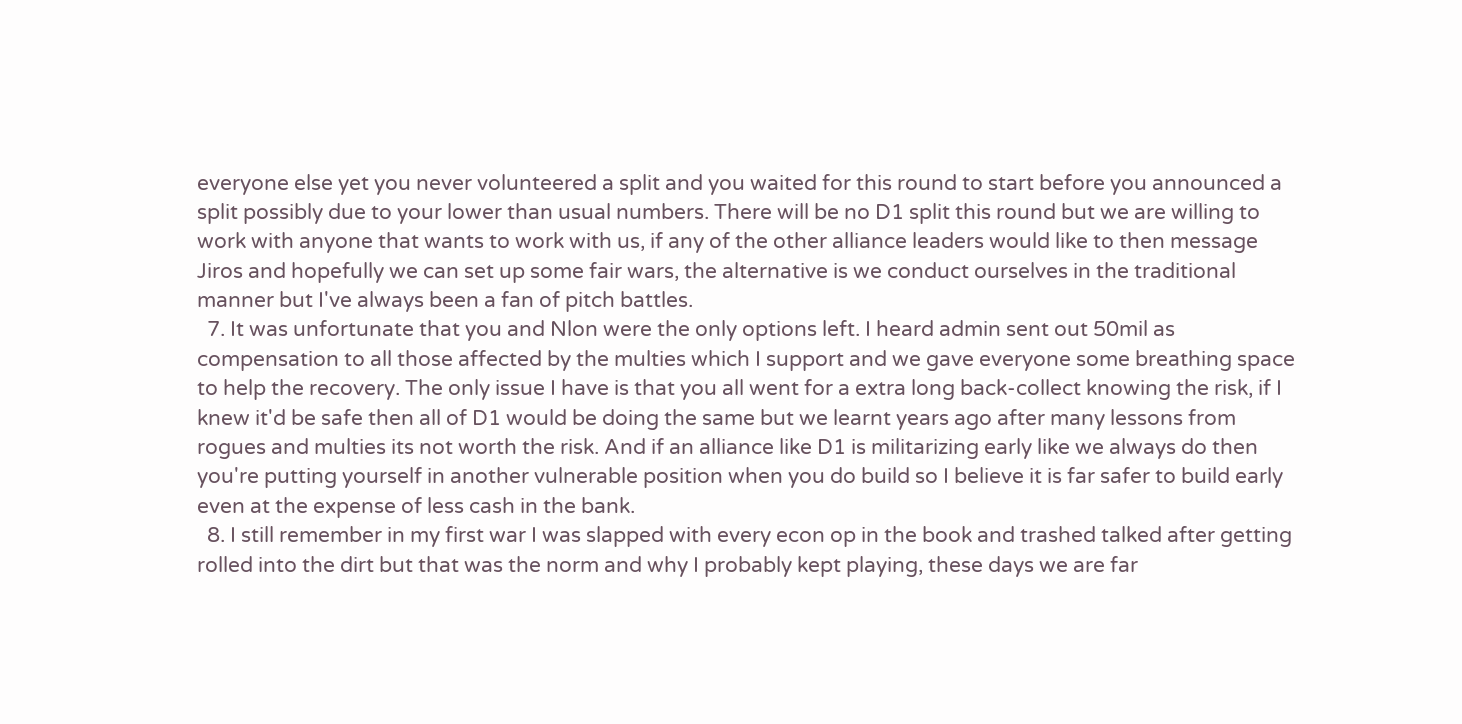everyone else yet you never volunteered a split and you waited for this round to start before you announced a split possibly due to your lower than usual numbers. There will be no D1 split this round but we are willing to work with anyone that wants to work with us, if any of the other alliance leaders would like to then message Jiros and hopefully we can set up some fair wars, the alternative is we conduct ourselves in the traditional manner but I've always been a fan of pitch battles.
  7. It was unfortunate that you and Nlon were the only options left. I heard admin sent out 50mil as compensation to all those affected by the multies which I support and we gave everyone some breathing space to help the recovery. The only issue I have is that you all went for a extra long back-collect knowing the risk, if I knew it'd be safe then all of D1 would be doing the same but we learnt years ago after many lessons from rogues and multies its not worth the risk. And if an alliance like D1 is militarizing early like we always do then you're putting yourself in another vulnerable position when you do build so I believe it is far safer to build early even at the expense of less cash in the bank.
  8. I still remember in my first war I was slapped with every econ op in the book and trashed talked after getting rolled into the dirt but that was the norm and why I probably kept playing, these days we are far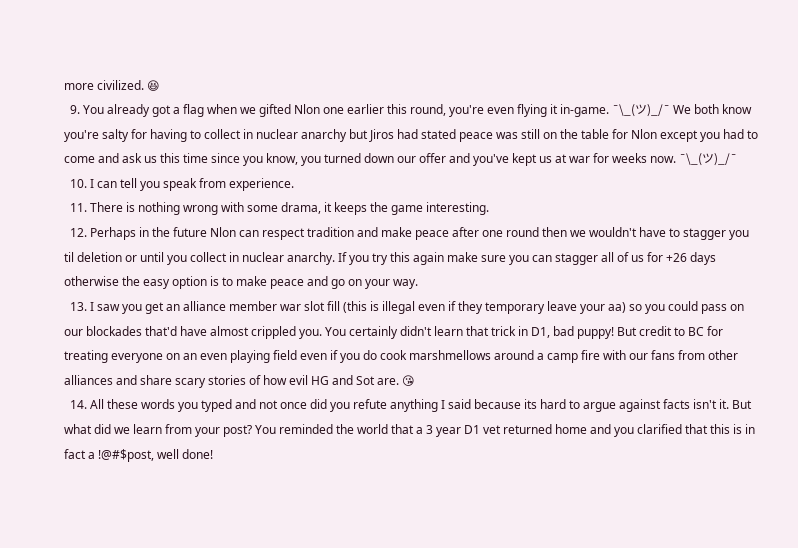more civilized. 😆
  9. You already got a flag when we gifted Nlon one earlier this round, you're even flying it in-game. ¯\_(ツ)_/¯ We both know you're salty for having to collect in nuclear anarchy but Jiros had stated peace was still on the table for Nlon except you had to come and ask us this time since you know, you turned down our offer and you've kept us at war for weeks now. ¯\_(ツ)_/¯
  10. I can tell you speak from experience.
  11. There is nothing wrong with some drama, it keeps the game interesting.
  12. Perhaps in the future Nlon can respect tradition and make peace after one round then we wouldn't have to stagger you til deletion or until you collect in nuclear anarchy. If you try this again make sure you can stagger all of us for +26 days otherwise the easy option is to make peace and go on your way.
  13. I saw you get an alliance member war slot fill (this is illegal even if they temporary leave your aa) so you could pass on our blockades that'd have almost crippled you. You certainly didn't learn that trick in D1, bad puppy! But credit to BC for treating everyone on an even playing field even if you do cook marshmellows around a camp fire with our fans from other alliances and share scary stories of how evil HG and Sot are. 😘
  14. All these words you typed and not once did you refute anything I said because its hard to argue against facts isn't it. But what did we learn from your post? You reminded the world that a 3 year D1 vet returned home and you clarified that this is in fact a !@#$post, well done!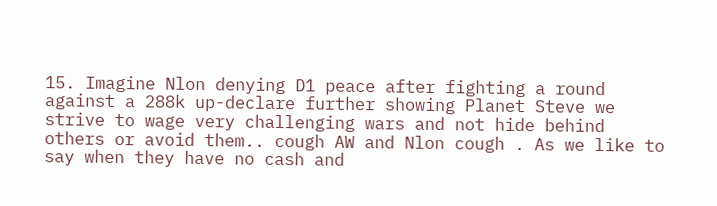15. Imagine Nlon denying D1 peace after fighting a round against a 288k up-declare further showing Planet Steve we strive to wage very challenging wars and not hide behind others or avoid them.. cough AW and Nlon cough . As we like to say when they have no cash and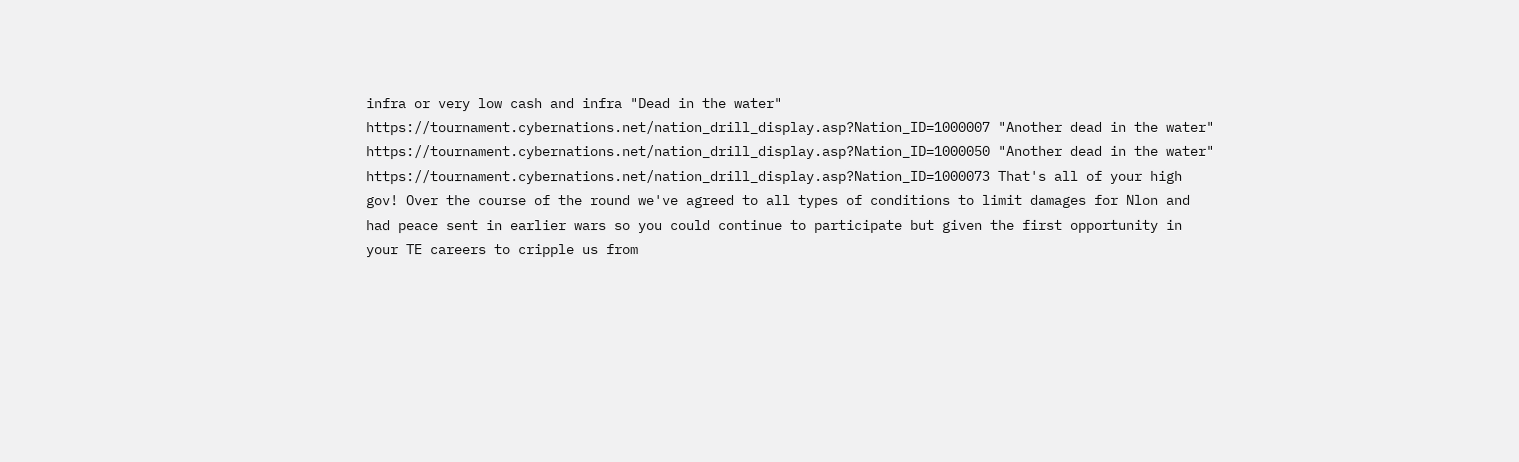infra or very low cash and infra "Dead in the water" https://tournament.cybernations.net/nation_drill_display.asp?Nation_ID=1000007 "Another dead in the water" https://tournament.cybernations.net/nation_drill_display.asp?Nation_ID=1000050 "Another dead in the water" https://tournament.cybernations.net/nation_drill_display.asp?Nation_ID=1000073 That's all of your high gov! Over the course of the round we've agreed to all types of conditions to limit damages for Nlon and had peace sent in earlier wars so you could continue to participate but given the first opportunity in your TE careers to cripple us from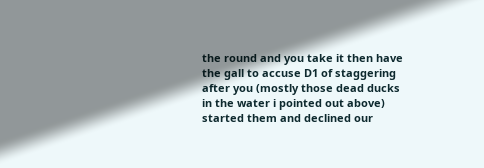the round and you take it then have the gall to accuse D1 of staggering after you (mostly those dead ducks in the water i pointed out above) started them and declined our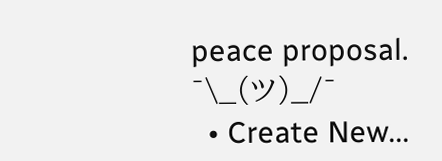peace proposal. ¯\_(ツ)_/¯
  • Create New...